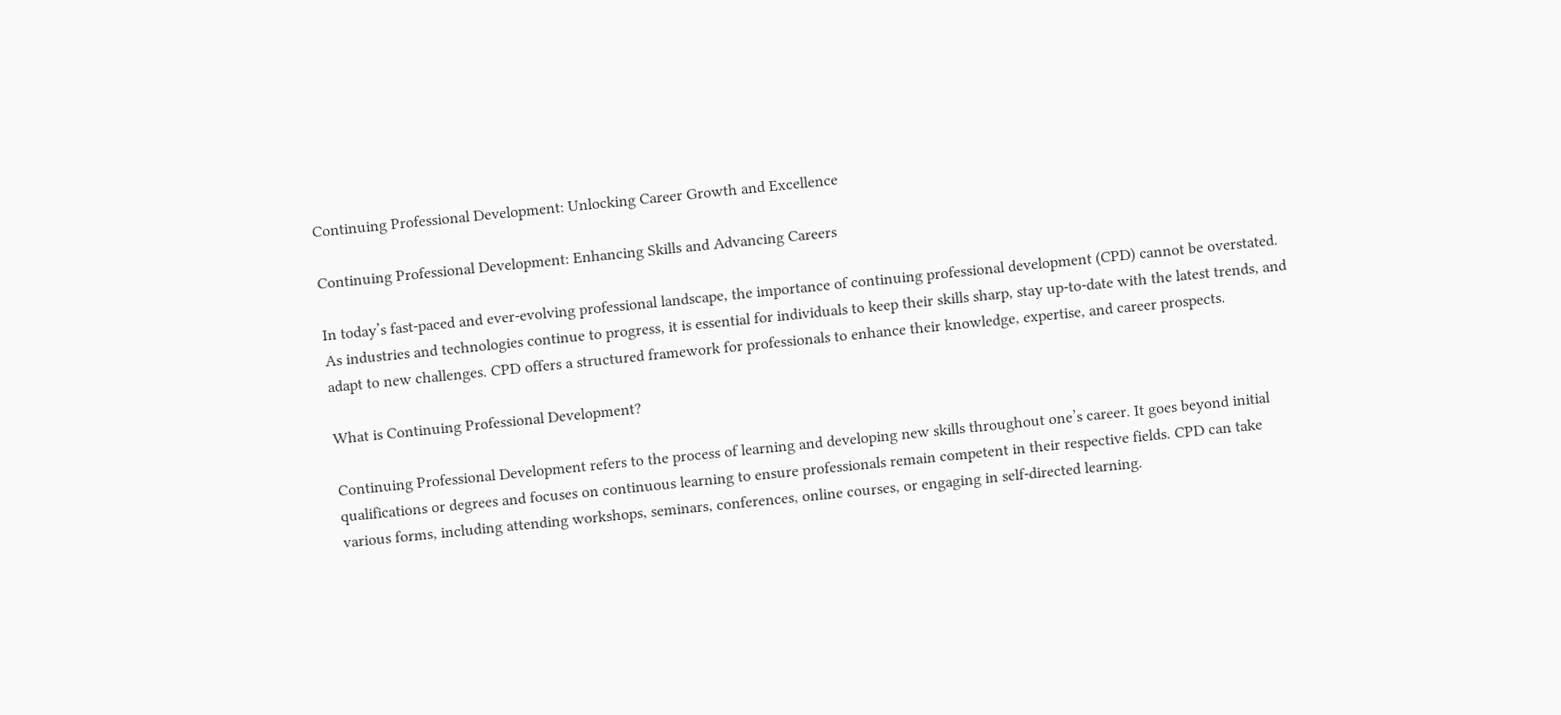Continuing Professional Development: Unlocking Career Growth and Excellence

Continuing Professional Development: Enhancing Skills and Advancing Careers

In today’s fast-paced and ever-evolving professional landscape, the importance of continuing professional development (CPD) cannot be overstated. As industries and technologies continue to progress, it is essential for individuals to keep their skills sharp, stay up-to-date with the latest trends, and adapt to new challenges. CPD offers a structured framework for professionals to enhance their knowledge, expertise, and career prospects.

What is Continuing Professional Development?

Continuing Professional Development refers to the process of learning and developing new skills throughout one’s career. It goes beyond initial qualifications or degrees and focuses on continuous learning to ensure professionals remain competent in their respective fields. CPD can take various forms, including attending workshops, seminars, conferences, online courses, or engaging in self-directed learning.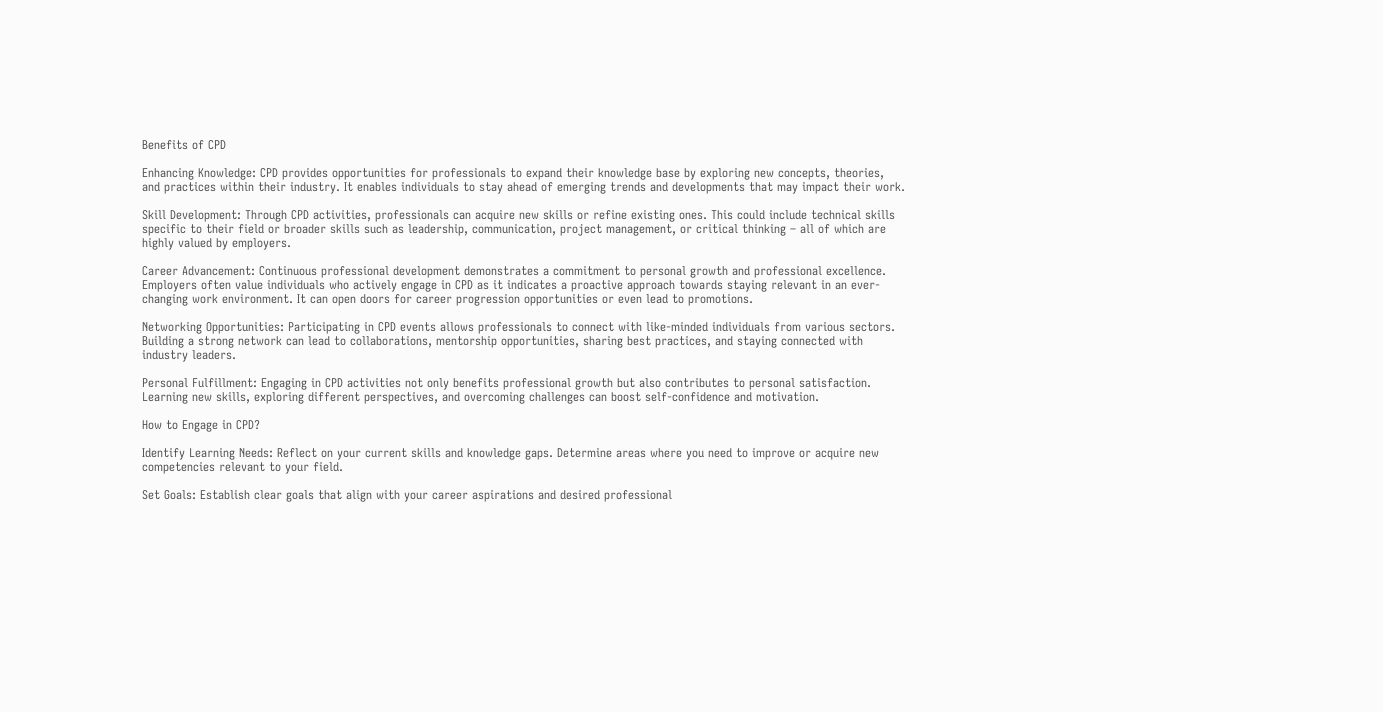Benefits of CPD

Enhancing Knowledge: CPD provides opportunities for professionals to expand their knowledge base by exploring new concepts, theories, and practices within their industry. It enables individuals to stay ahead of emerging trends and developments that may impact their work.

Skill Development: Through CPD activities, professionals can acquire new skills or refine existing ones. This could include technical skills specific to their field or broader skills such as leadership, communication, project management, or critical thinking – all of which are highly valued by employers.

Career Advancement: Continuous professional development demonstrates a commitment to personal growth and professional excellence. Employers often value individuals who actively engage in CPD as it indicates a proactive approach towards staying relevant in an ever-changing work environment. It can open doors for career progression opportunities or even lead to promotions.

Networking Opportunities: Participating in CPD events allows professionals to connect with like-minded individuals from various sectors. Building a strong network can lead to collaborations, mentorship opportunities, sharing best practices, and staying connected with industry leaders.

Personal Fulfillment: Engaging in CPD activities not only benefits professional growth but also contributes to personal satisfaction. Learning new skills, exploring different perspectives, and overcoming challenges can boost self-confidence and motivation.

How to Engage in CPD?

Identify Learning Needs: Reflect on your current skills and knowledge gaps. Determine areas where you need to improve or acquire new competencies relevant to your field.

Set Goals: Establish clear goals that align with your career aspirations and desired professional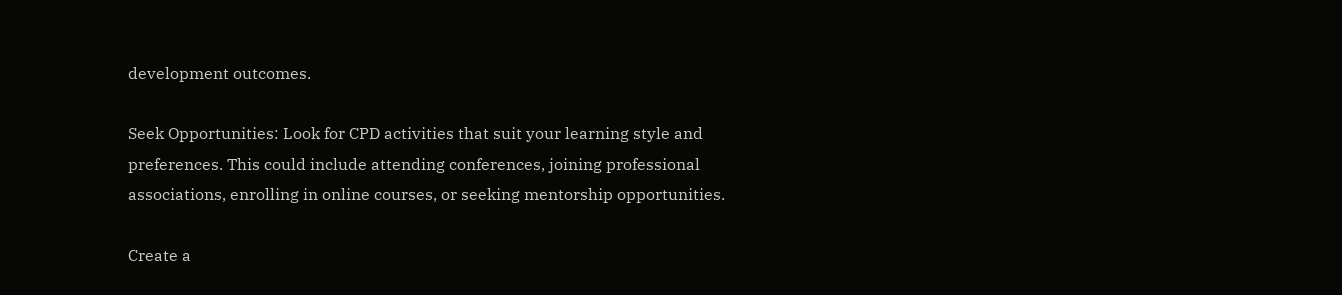development outcomes.

Seek Opportunities: Look for CPD activities that suit your learning style and preferences. This could include attending conferences, joining professional associations, enrolling in online courses, or seeking mentorship opportunities.

Create a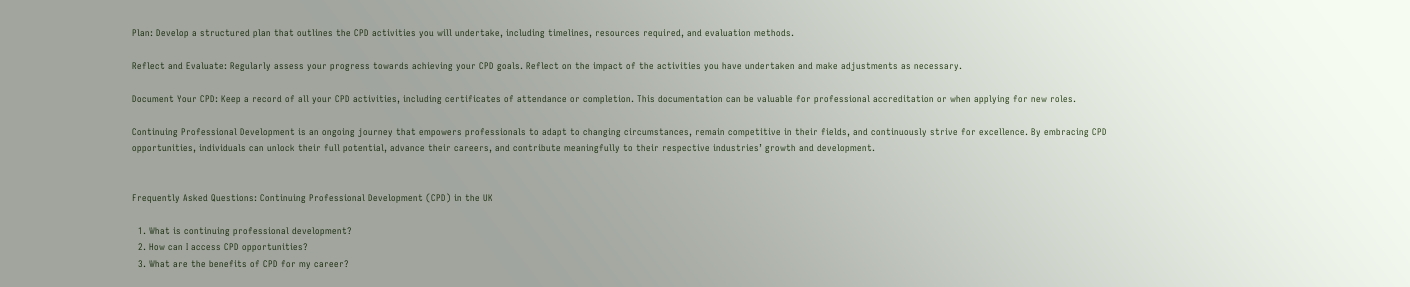Plan: Develop a structured plan that outlines the CPD activities you will undertake, including timelines, resources required, and evaluation methods.

Reflect and Evaluate: Regularly assess your progress towards achieving your CPD goals. Reflect on the impact of the activities you have undertaken and make adjustments as necessary.

Document Your CPD: Keep a record of all your CPD activities, including certificates of attendance or completion. This documentation can be valuable for professional accreditation or when applying for new roles.

Continuing Professional Development is an ongoing journey that empowers professionals to adapt to changing circumstances, remain competitive in their fields, and continuously strive for excellence. By embracing CPD opportunities, individuals can unlock their full potential, advance their careers, and contribute meaningfully to their respective industries’ growth and development.


Frequently Asked Questions: Continuing Professional Development (CPD) in the UK

  1. What is continuing professional development?
  2. How can I access CPD opportunities?
  3. What are the benefits of CPD for my career?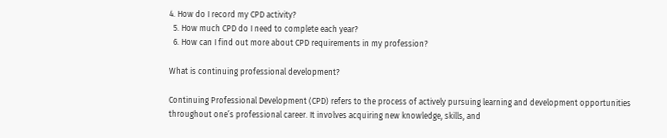4. How do I record my CPD activity?
  5. How much CPD do I need to complete each year?
  6. How can I find out more about CPD requirements in my profession?

What is continuing professional development?

Continuing Professional Development (CPD) refers to the process of actively pursuing learning and development opportunities throughout one’s professional career. It involves acquiring new knowledge, skills, and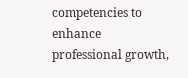competencies to enhance professional growth,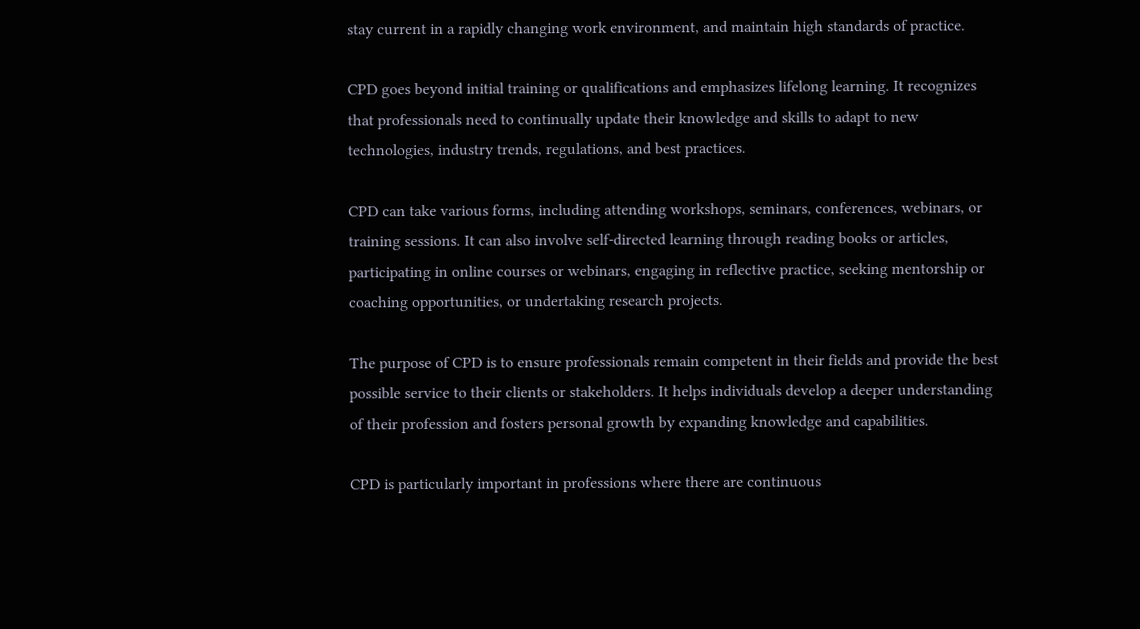stay current in a rapidly changing work environment, and maintain high standards of practice.

CPD goes beyond initial training or qualifications and emphasizes lifelong learning. It recognizes that professionals need to continually update their knowledge and skills to adapt to new technologies, industry trends, regulations, and best practices.

CPD can take various forms, including attending workshops, seminars, conferences, webinars, or training sessions. It can also involve self-directed learning through reading books or articles, participating in online courses or webinars, engaging in reflective practice, seeking mentorship or coaching opportunities, or undertaking research projects.

The purpose of CPD is to ensure professionals remain competent in their fields and provide the best possible service to their clients or stakeholders. It helps individuals develop a deeper understanding of their profession and fosters personal growth by expanding knowledge and capabilities.

CPD is particularly important in professions where there are continuous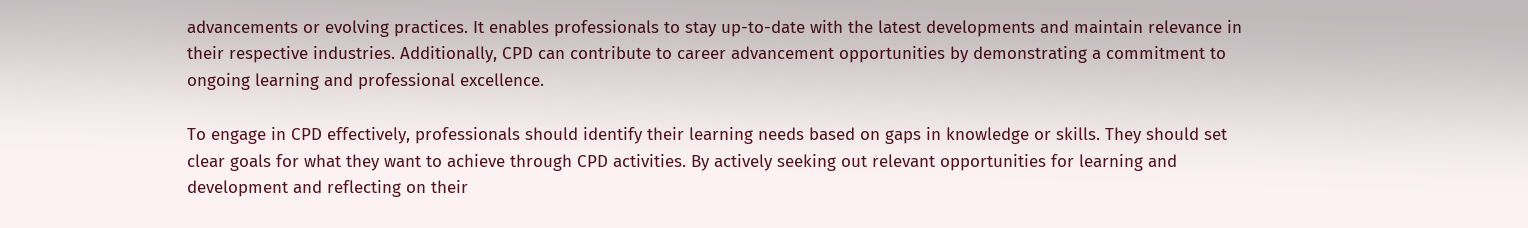advancements or evolving practices. It enables professionals to stay up-to-date with the latest developments and maintain relevance in their respective industries. Additionally, CPD can contribute to career advancement opportunities by demonstrating a commitment to ongoing learning and professional excellence.

To engage in CPD effectively, professionals should identify their learning needs based on gaps in knowledge or skills. They should set clear goals for what they want to achieve through CPD activities. By actively seeking out relevant opportunities for learning and development and reflecting on their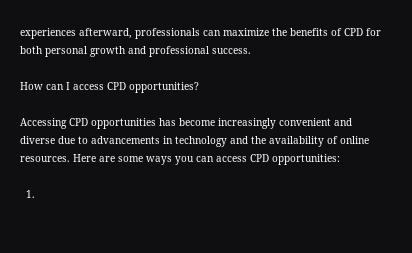experiences afterward, professionals can maximize the benefits of CPD for both personal growth and professional success.

How can I access CPD opportunities?

Accessing CPD opportunities has become increasingly convenient and diverse due to advancements in technology and the availability of online resources. Here are some ways you can access CPD opportunities:

  1.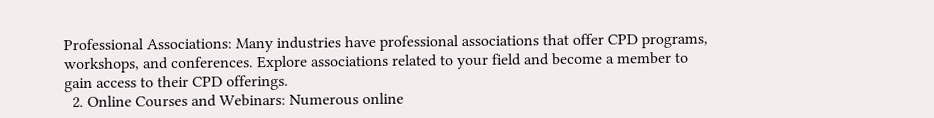Professional Associations: Many industries have professional associations that offer CPD programs, workshops, and conferences. Explore associations related to your field and become a member to gain access to their CPD offerings.
  2. Online Courses and Webinars: Numerous online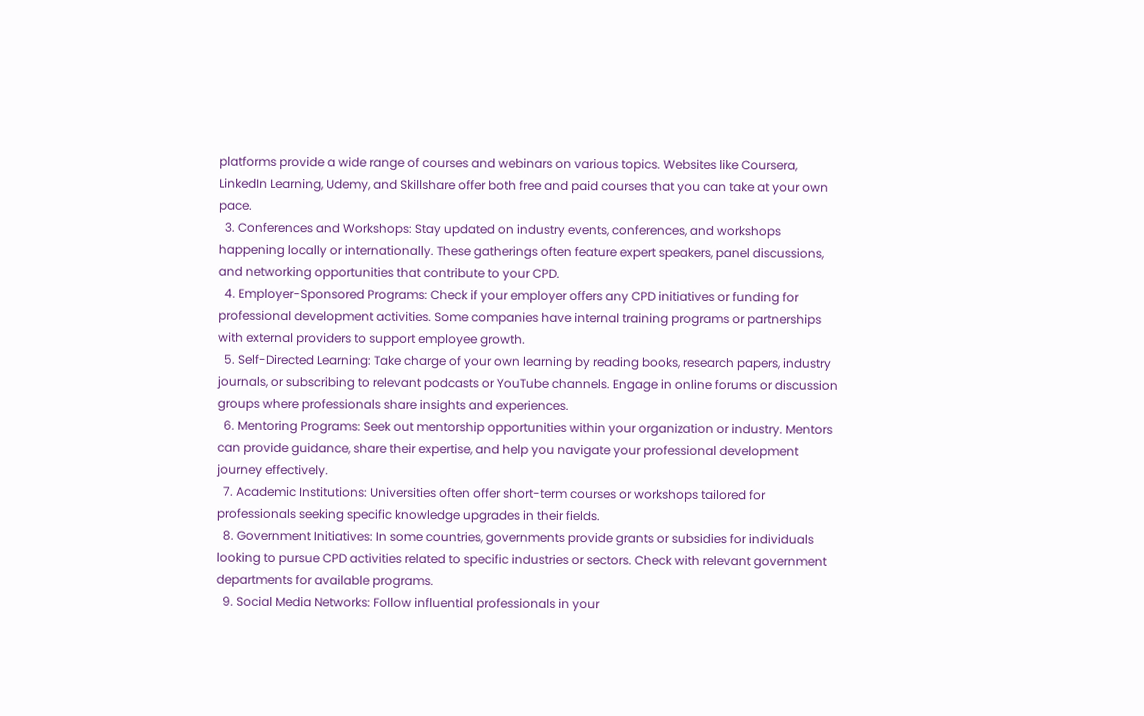platforms provide a wide range of courses and webinars on various topics. Websites like Coursera, LinkedIn Learning, Udemy, and Skillshare offer both free and paid courses that you can take at your own pace.
  3. Conferences and Workshops: Stay updated on industry events, conferences, and workshops happening locally or internationally. These gatherings often feature expert speakers, panel discussions, and networking opportunities that contribute to your CPD.
  4. Employer-Sponsored Programs: Check if your employer offers any CPD initiatives or funding for professional development activities. Some companies have internal training programs or partnerships with external providers to support employee growth.
  5. Self-Directed Learning: Take charge of your own learning by reading books, research papers, industry journals, or subscribing to relevant podcasts or YouTube channels. Engage in online forums or discussion groups where professionals share insights and experiences.
  6. Mentoring Programs: Seek out mentorship opportunities within your organization or industry. Mentors can provide guidance, share their expertise, and help you navigate your professional development journey effectively.
  7. Academic Institutions: Universities often offer short-term courses or workshops tailored for professionals seeking specific knowledge upgrades in their fields.
  8. Government Initiatives: In some countries, governments provide grants or subsidies for individuals looking to pursue CPD activities related to specific industries or sectors. Check with relevant government departments for available programs.
  9. Social Media Networks: Follow influential professionals in your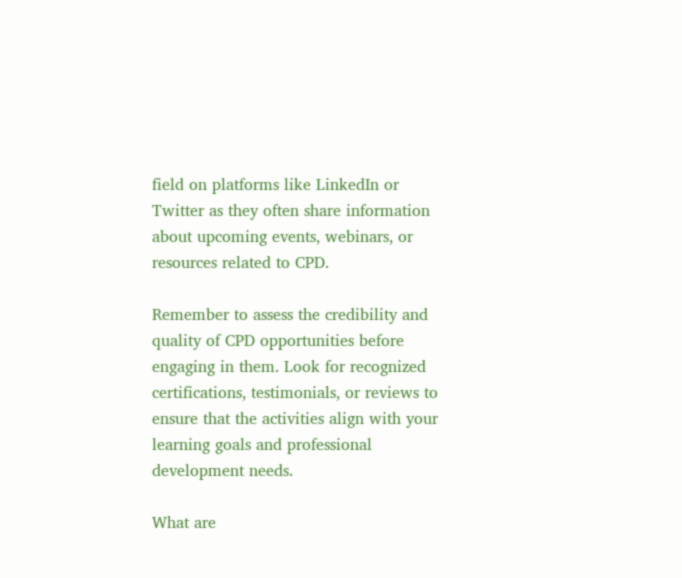field on platforms like LinkedIn or Twitter as they often share information about upcoming events, webinars, or resources related to CPD.

Remember to assess the credibility and quality of CPD opportunities before engaging in them. Look for recognized certifications, testimonials, or reviews to ensure that the activities align with your learning goals and professional development needs.

What are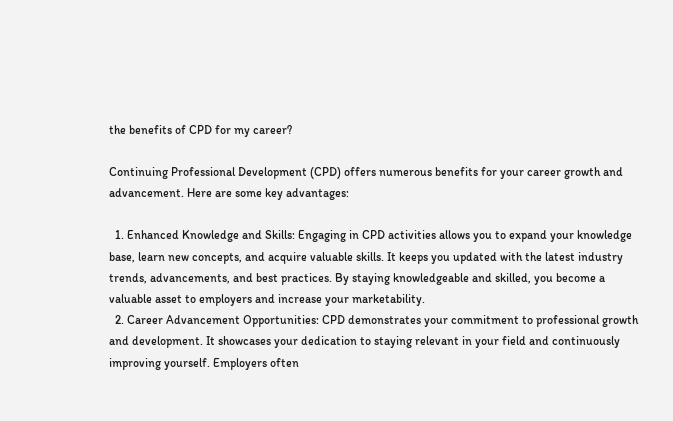the benefits of CPD for my career?

Continuing Professional Development (CPD) offers numerous benefits for your career growth and advancement. Here are some key advantages:

  1. Enhanced Knowledge and Skills: Engaging in CPD activities allows you to expand your knowledge base, learn new concepts, and acquire valuable skills. It keeps you updated with the latest industry trends, advancements, and best practices. By staying knowledgeable and skilled, you become a valuable asset to employers and increase your marketability.
  2. Career Advancement Opportunities: CPD demonstrates your commitment to professional growth and development. It showcases your dedication to staying relevant in your field and continuously improving yourself. Employers often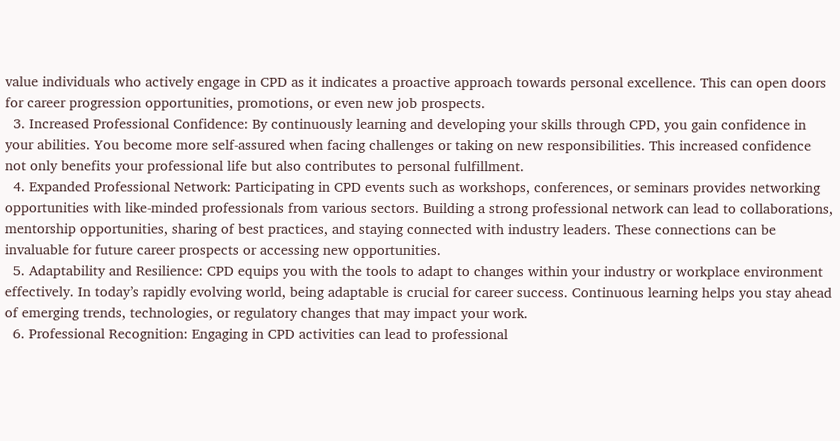value individuals who actively engage in CPD as it indicates a proactive approach towards personal excellence. This can open doors for career progression opportunities, promotions, or even new job prospects.
  3. Increased Professional Confidence: By continuously learning and developing your skills through CPD, you gain confidence in your abilities. You become more self-assured when facing challenges or taking on new responsibilities. This increased confidence not only benefits your professional life but also contributes to personal fulfillment.
  4. Expanded Professional Network: Participating in CPD events such as workshops, conferences, or seminars provides networking opportunities with like-minded professionals from various sectors. Building a strong professional network can lead to collaborations, mentorship opportunities, sharing of best practices, and staying connected with industry leaders. These connections can be invaluable for future career prospects or accessing new opportunities.
  5. Adaptability and Resilience: CPD equips you with the tools to adapt to changes within your industry or workplace environment effectively. In today’s rapidly evolving world, being adaptable is crucial for career success. Continuous learning helps you stay ahead of emerging trends, technologies, or regulatory changes that may impact your work.
  6. Professional Recognition: Engaging in CPD activities can lead to professional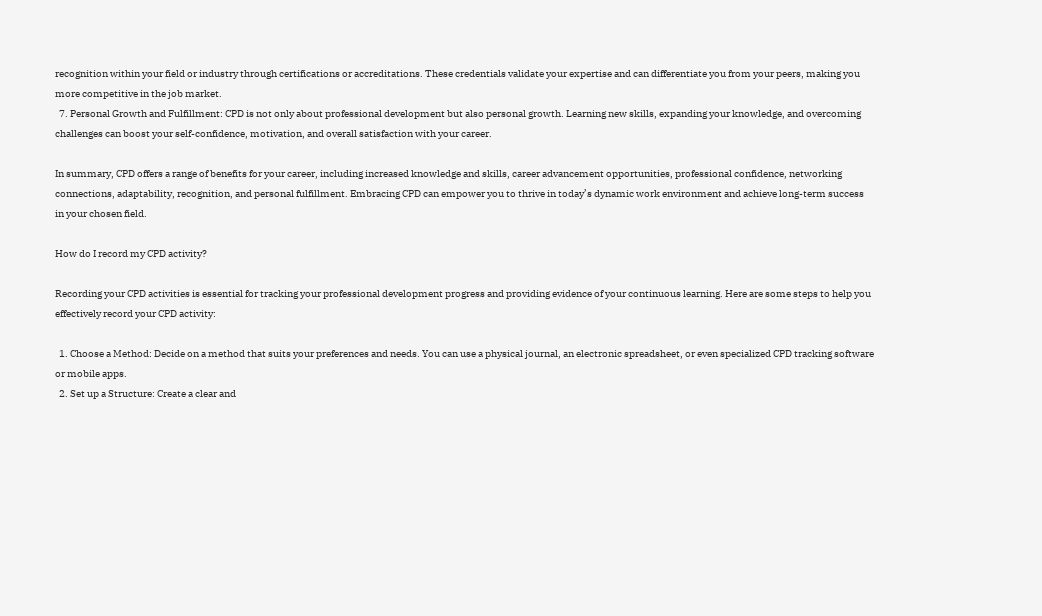recognition within your field or industry through certifications or accreditations. These credentials validate your expertise and can differentiate you from your peers, making you more competitive in the job market.
  7. Personal Growth and Fulfillment: CPD is not only about professional development but also personal growth. Learning new skills, expanding your knowledge, and overcoming challenges can boost your self-confidence, motivation, and overall satisfaction with your career.

In summary, CPD offers a range of benefits for your career, including increased knowledge and skills, career advancement opportunities, professional confidence, networking connections, adaptability, recognition, and personal fulfillment. Embracing CPD can empower you to thrive in today’s dynamic work environment and achieve long-term success in your chosen field.

How do I record my CPD activity?

Recording your CPD activities is essential for tracking your professional development progress and providing evidence of your continuous learning. Here are some steps to help you effectively record your CPD activity:

  1. Choose a Method: Decide on a method that suits your preferences and needs. You can use a physical journal, an electronic spreadsheet, or even specialized CPD tracking software or mobile apps.
  2. Set up a Structure: Create a clear and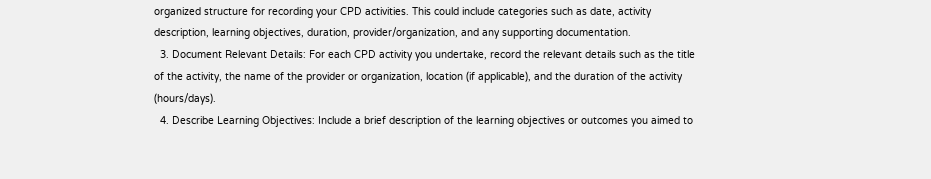organized structure for recording your CPD activities. This could include categories such as date, activity description, learning objectives, duration, provider/organization, and any supporting documentation.
  3. Document Relevant Details: For each CPD activity you undertake, record the relevant details such as the title of the activity, the name of the provider or organization, location (if applicable), and the duration of the activity (hours/days).
  4. Describe Learning Objectives: Include a brief description of the learning objectives or outcomes you aimed to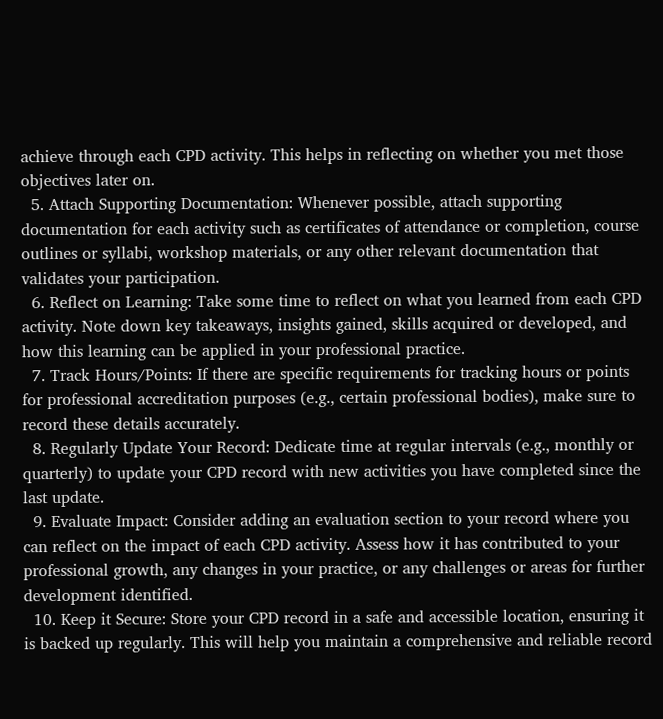achieve through each CPD activity. This helps in reflecting on whether you met those objectives later on.
  5. Attach Supporting Documentation: Whenever possible, attach supporting documentation for each activity such as certificates of attendance or completion, course outlines or syllabi, workshop materials, or any other relevant documentation that validates your participation.
  6. Reflect on Learning: Take some time to reflect on what you learned from each CPD activity. Note down key takeaways, insights gained, skills acquired or developed, and how this learning can be applied in your professional practice.
  7. Track Hours/Points: If there are specific requirements for tracking hours or points for professional accreditation purposes (e.g., certain professional bodies), make sure to record these details accurately.
  8. Regularly Update Your Record: Dedicate time at regular intervals (e.g., monthly or quarterly) to update your CPD record with new activities you have completed since the last update.
  9. Evaluate Impact: Consider adding an evaluation section to your record where you can reflect on the impact of each CPD activity. Assess how it has contributed to your professional growth, any changes in your practice, or any challenges or areas for further development identified.
  10. Keep it Secure: Store your CPD record in a safe and accessible location, ensuring it is backed up regularly. This will help you maintain a comprehensive and reliable record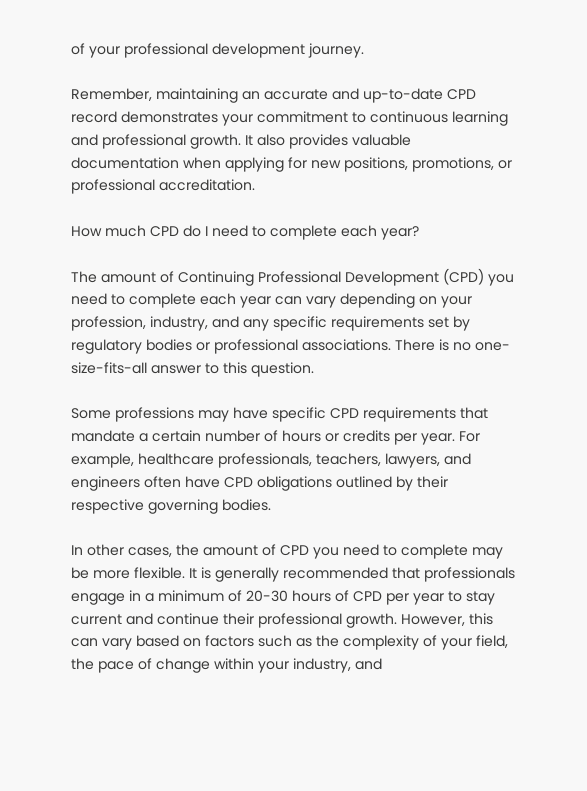of your professional development journey.

Remember, maintaining an accurate and up-to-date CPD record demonstrates your commitment to continuous learning and professional growth. It also provides valuable documentation when applying for new positions, promotions, or professional accreditation.

How much CPD do I need to complete each year?

The amount of Continuing Professional Development (CPD) you need to complete each year can vary depending on your profession, industry, and any specific requirements set by regulatory bodies or professional associations. There is no one-size-fits-all answer to this question.

Some professions may have specific CPD requirements that mandate a certain number of hours or credits per year. For example, healthcare professionals, teachers, lawyers, and engineers often have CPD obligations outlined by their respective governing bodies.

In other cases, the amount of CPD you need to complete may be more flexible. It is generally recommended that professionals engage in a minimum of 20-30 hours of CPD per year to stay current and continue their professional growth. However, this can vary based on factors such as the complexity of your field, the pace of change within your industry, and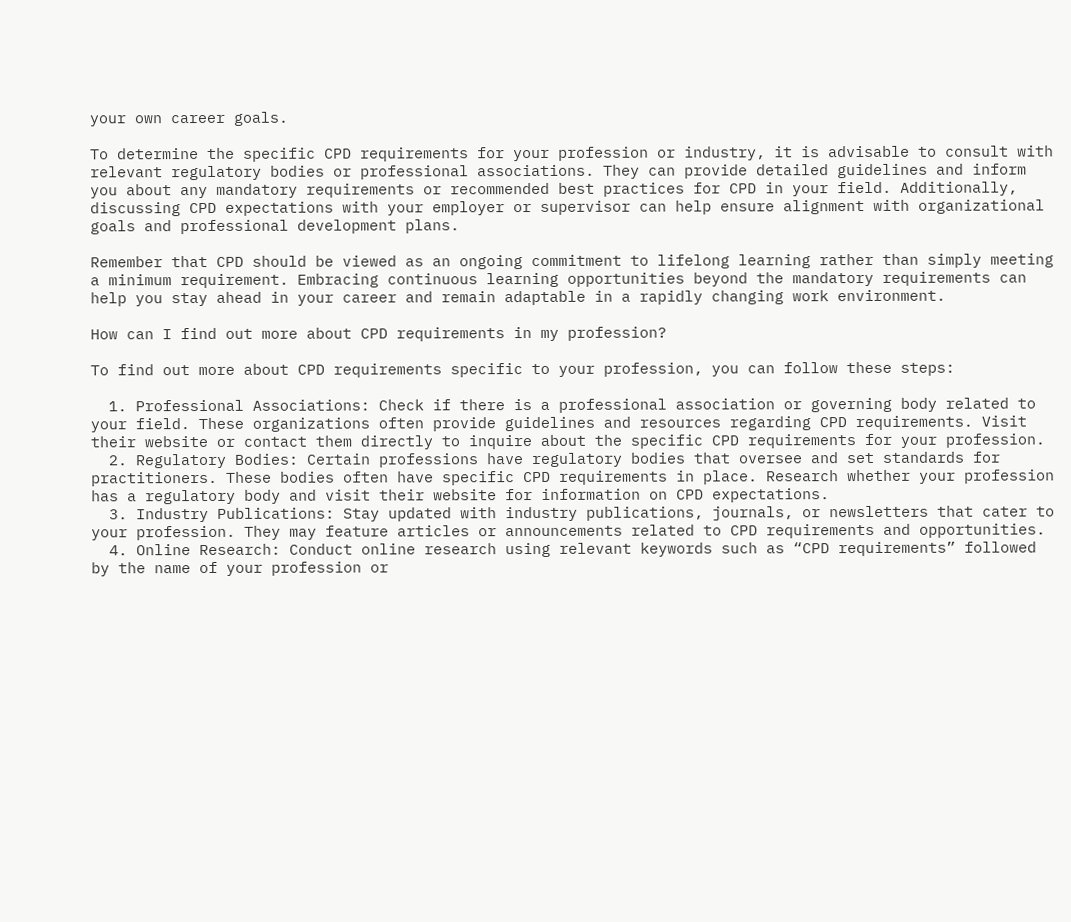your own career goals.

To determine the specific CPD requirements for your profession or industry, it is advisable to consult with relevant regulatory bodies or professional associations. They can provide detailed guidelines and inform you about any mandatory requirements or recommended best practices for CPD in your field. Additionally, discussing CPD expectations with your employer or supervisor can help ensure alignment with organizational goals and professional development plans.

Remember that CPD should be viewed as an ongoing commitment to lifelong learning rather than simply meeting a minimum requirement. Embracing continuous learning opportunities beyond the mandatory requirements can help you stay ahead in your career and remain adaptable in a rapidly changing work environment.

How can I find out more about CPD requirements in my profession?

To find out more about CPD requirements specific to your profession, you can follow these steps:

  1. Professional Associations: Check if there is a professional association or governing body related to your field. These organizations often provide guidelines and resources regarding CPD requirements. Visit their website or contact them directly to inquire about the specific CPD requirements for your profession.
  2. Regulatory Bodies: Certain professions have regulatory bodies that oversee and set standards for practitioners. These bodies often have specific CPD requirements in place. Research whether your profession has a regulatory body and visit their website for information on CPD expectations.
  3. Industry Publications: Stay updated with industry publications, journals, or newsletters that cater to your profession. They may feature articles or announcements related to CPD requirements and opportunities.
  4. Online Research: Conduct online research using relevant keywords such as “CPD requirements” followed by the name of your profession or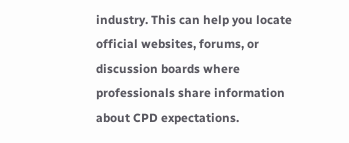industry. This can help you locate official websites, forums, or discussion boards where professionals share information about CPD expectations.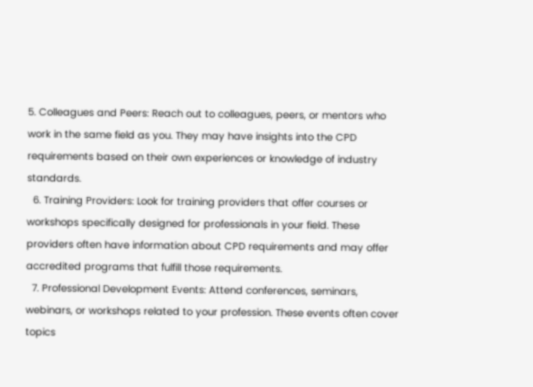5. Colleagues and Peers: Reach out to colleagues, peers, or mentors who work in the same field as you. They may have insights into the CPD requirements based on their own experiences or knowledge of industry standards.
  6. Training Providers: Look for training providers that offer courses or workshops specifically designed for professionals in your field. These providers often have information about CPD requirements and may offer accredited programs that fulfill those requirements.
  7. Professional Development Events: Attend conferences, seminars, webinars, or workshops related to your profession. These events often cover topics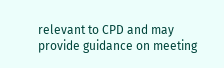relevant to CPD and may provide guidance on meeting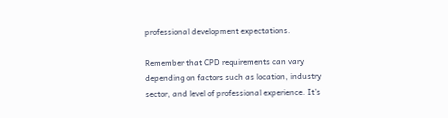professional development expectations.

Remember that CPD requirements can vary depending on factors such as location, industry sector, and level of professional experience. It’s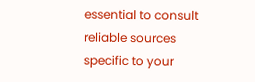essential to consult reliable sources specific to your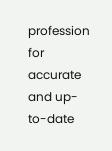profession for accurate and up-to-date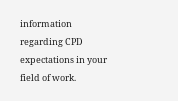information regarding CPD expectations in your field of work.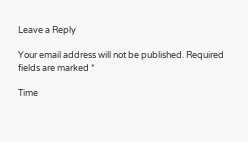Leave a Reply

Your email address will not be published. Required fields are marked *

Time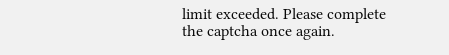limit exceeded. Please complete the captcha once again.